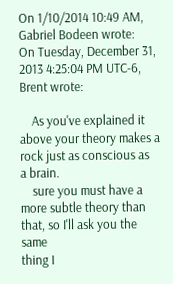On 1/10/2014 10:49 AM, Gabriel Bodeen wrote:
On Tuesday, December 31, 2013 4:25:04 PM UTC-6, Brent wrote:

    As you've explained it above your theory makes a rock just as conscious as
a brain.
    sure you must have a more subtle theory than that, so I'll ask you the same
thing I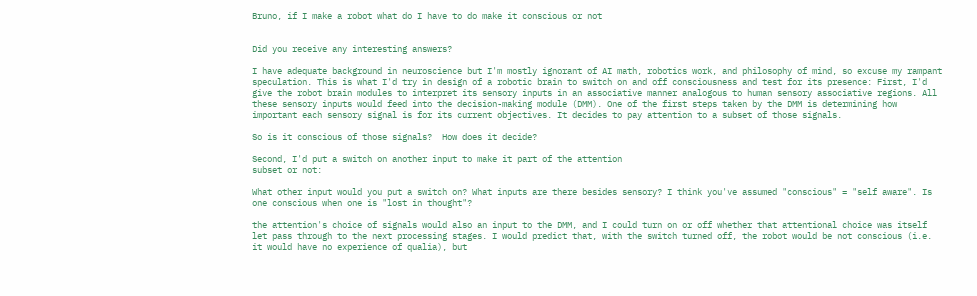Bruno, if I make a robot what do I have to do make it conscious or not


Did you receive any interesting answers?

I have adequate background in neuroscience but I'm mostly ignorant of AI math, robotics work, and philosophy of mind, so excuse my rampant speculation. This is what I'd try in design of a robotic brain to switch on and off consciousness and test for its presence: First, I'd give the robot brain modules to interpret its sensory inputs in an associative manner analogous to human sensory associative regions. All these sensory inputs would feed into the decision-making module (DMM). One of the first steps taken by the DMM is determining how important each sensory signal is for its current objectives. It decides to pay attention to a subset of those signals.

So is it conscious of those signals?  How does it decide?

Second, I'd put a switch on another input to make it part of the attention
subset or not:

What other input would you put a switch on? What inputs are there besides sensory? I think you've assumed "conscious" = "self aware". Is one conscious when one is "lost in thought"?

the attention's choice of signals would also an input to the DMM, and I could turn on or off whether that attentional choice was itself let pass through to the next processing stages. I would predict that, with the switch turned off, the robot would be not conscious (i.e. it would have no experience of qualia), but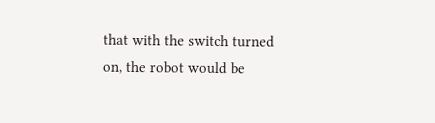that with the switch turned on, the robot would be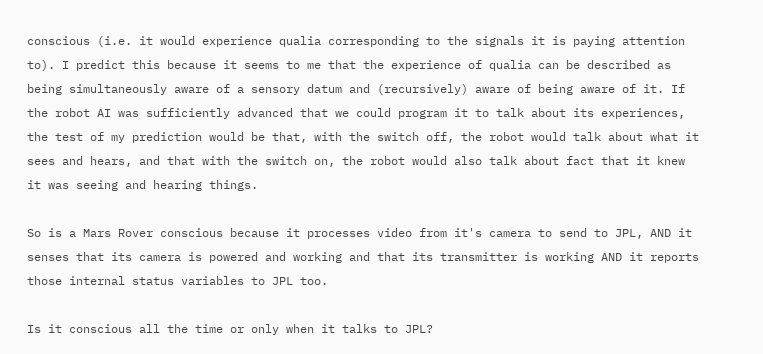conscious (i.e. it would experience qualia corresponding to the signals it is paying attention to). I predict this because it seems to me that the experience of qualia can be described as being simultaneously aware of a sensory datum and (recursively) aware of being aware of it. If the robot AI was sufficiently advanced that we could program it to talk about its experiences, the test of my prediction would be that, with the switch off, the robot would talk about what it sees and hears, and that with the switch on, the robot would also talk about fact that it knew it was seeing and hearing things.

So is a Mars Rover conscious because it processes video from it's camera to send to JPL, AND it senses that its camera is powered and working and that its transmitter is working AND it reports those internal status variables to JPL too.

Is it conscious all the time or only when it talks to JPL?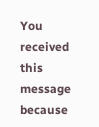You received this message because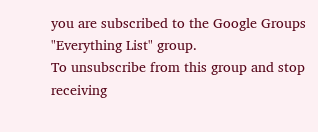you are subscribed to the Google Groups
"Everything List" group.
To unsubscribe from this group and stop receiving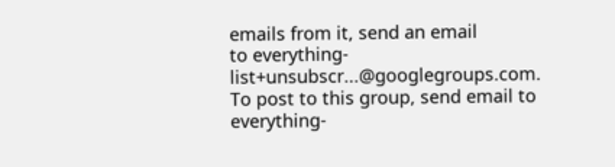emails from it, send an email
to everything-list+unsubscr...@googlegroups.com.
To post to this group, send email to everything-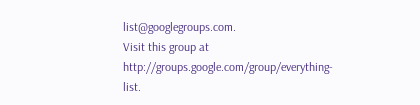list@googlegroups.com.
Visit this group at http://groups.google.com/group/everything-list.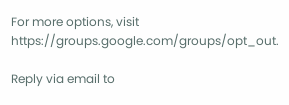For more options, visit https://groups.google.com/groups/opt_out.

Reply via email to